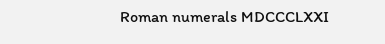Roman numerals MDCCCLXXI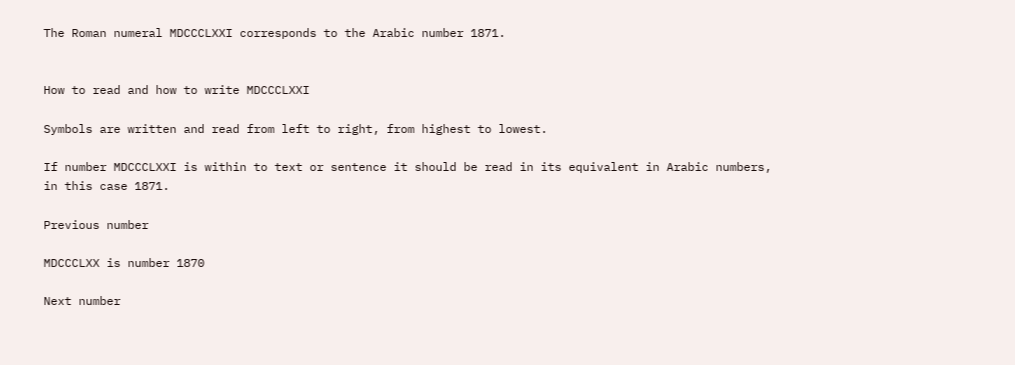The Roman numeral MDCCCLXXI corresponds to the Arabic number 1871.


How to read and how to write MDCCCLXXI

Symbols are written and read from left to right, from highest to lowest.

If number MDCCCLXXI is within to text or sentence it should be read in its equivalent in Arabic numbers, in this case 1871.

Previous number

MDCCCLXX is number 1870

Next number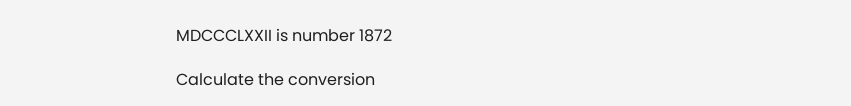MDCCCLXXII is number 1872

Calculate the conversion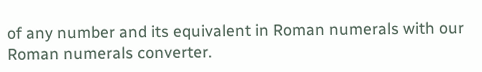of any number and its equivalent in Roman numerals with our Roman numerals converter.